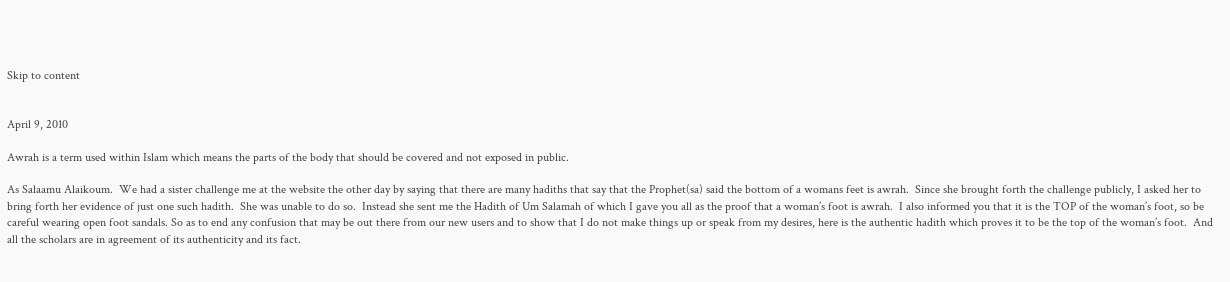Skip to content


April 9, 2010

Awrah is a term used within Islam which means the parts of the body that should be covered and not exposed in public.

As Salaamu Alaikoum.  We had a sister challenge me at the website the other day by saying that there are many hadiths that say that the Prophet(sa) said the bottom of a womans feet is awrah.  Since she brought forth the challenge publicly, I asked her to bring forth her evidence of just one such hadith.  She was unable to do so.  Instead she sent me the Hadith of Um Salamah of which I gave you all as the proof that a woman’s foot is awrah.  I also informed you that it is the TOP of the woman’s foot, so be careful wearing open foot sandals. So as to end any confusion that may be out there from our new users and to show that I do not make things up or speak from my desires, here is the authentic hadith which proves it to be the top of the woman’s foot.  And all the scholars are in agreement of its authenticity and its fact.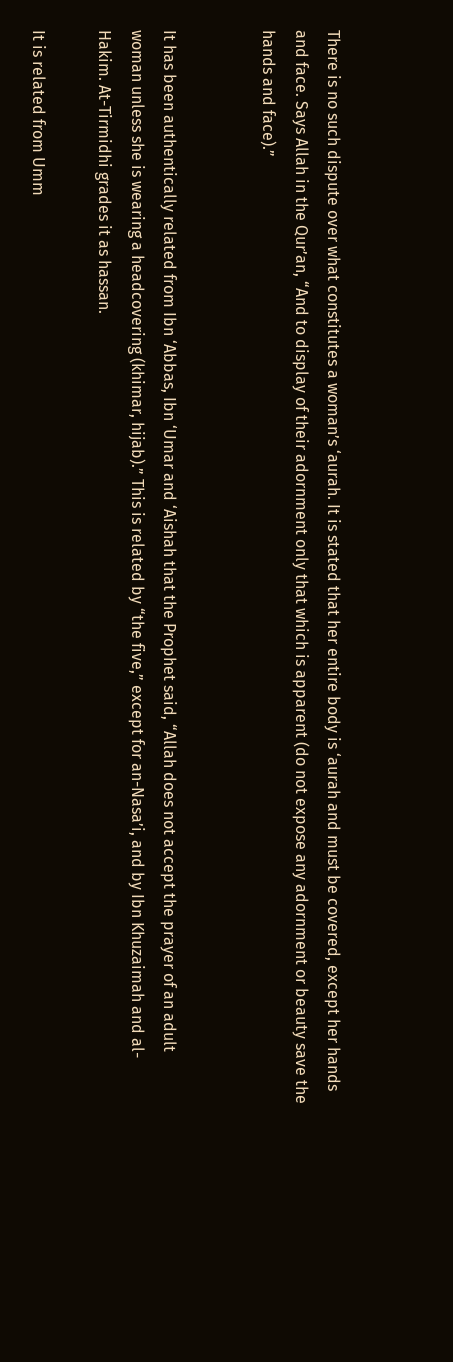There is no such dispute over what constitutes a woman’s ‘aurah. It is stated that her entire body is ‘aurah and must be covered, except her hands and face. Says Allah in the Qur’an, “And to display of their adornment only that which is apparent (do not expose any adornment or beauty save the hands and face).”


It has been authentically related from Ibn ‘Abbas, Ibn ‘Umar and ‘Aishah that the Prophet said, “Allah does not accept the prayer of an adult woman unless she is wearing a headcovering (khimar, hijab).” This is related by “the five,” except for an-Nasa’i, and by Ibn Khuzaimah and al-Hakim. At-Tirmidhi grades it as hassan.

It is related from Umm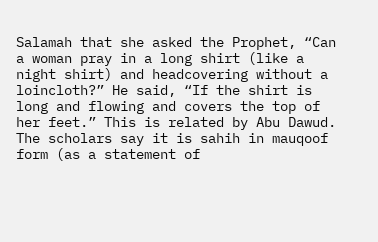Salamah that she asked the Prophet, “Can a woman pray in a long shirt (like a night shirt) and headcovering without a loincloth?” He said, “If the shirt is long and flowing and covers the top of her feet.” This is related by Abu Dawud. The scholars say it is sahih in mauqoof form (as a statement of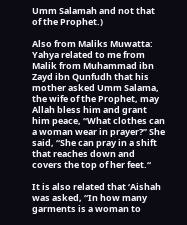Umm Salamah and not that of the Prophet.)

Also from Maliks Muwatta:  Yahya related to me from Malik from Muhammad ibn Zayd ibn Qunfudh that his mother asked Umm Salama, the wife of the Prophet, may Allah bless him and grant him peace, “What clothes can a woman wear in prayer?” She said, “She can pray in a shift that reaches down and covers the top of her feet.“

It is also related that ‘Aishah was asked, “In how many garments is a woman to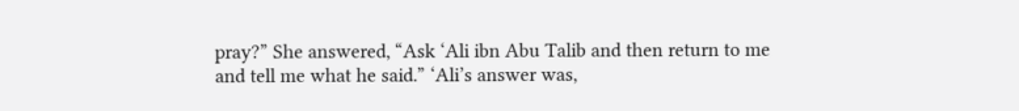pray?” She answered, “Ask ‘Ali ibn Abu Talib and then return to me and tell me what he said.” ‘Ali’s answer was,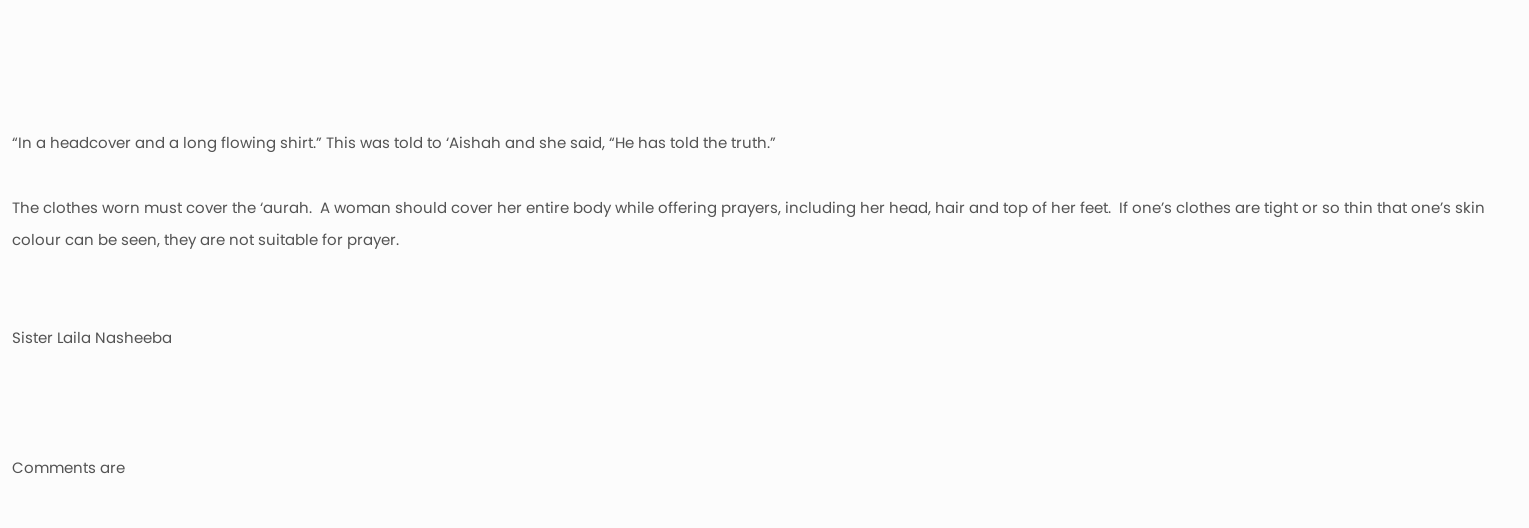“In a headcover and a long flowing shirt.” This was told to ‘Aishah and she said, “He has told the truth.”

The clothes worn must cover the ‘aurah.  A woman should cover her entire body while offering prayers, including her head, hair and top of her feet.  If one’s clothes are tight or so thin that one’s skin colour can be seen, they are not suitable for prayer.


Sister Laila Nasheeba



Comments are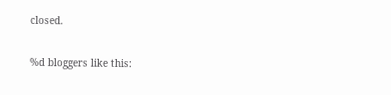closed.

%d bloggers like this: